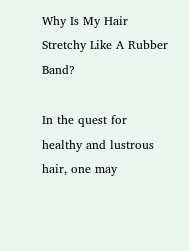Why Is My Hair Stretchy Like A Rubber Band?

In the quest for healthy and lustrous hair, one may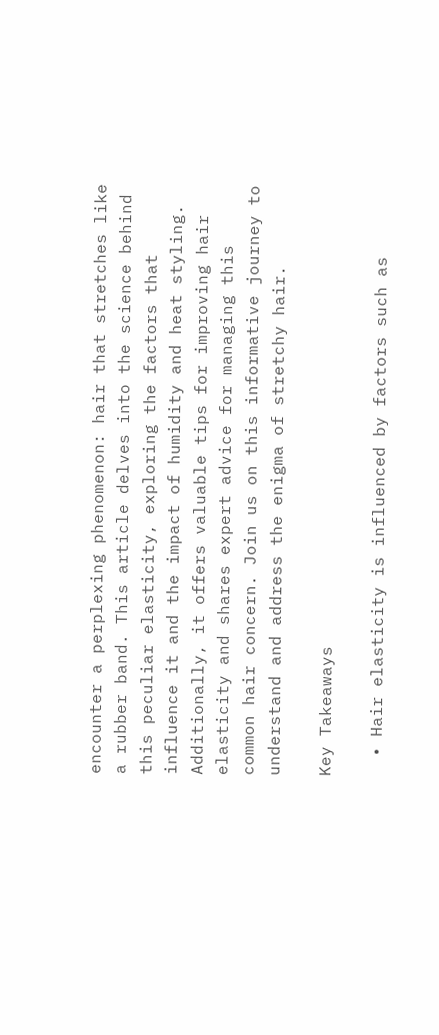encounter a perplexing phenomenon: hair that stretches like a rubber band. This article delves into the science behind this peculiar elasticity, exploring the factors that influence it and the impact of humidity and heat styling. Additionally, it offers valuable tips for improving hair elasticity and shares expert advice for managing this common hair concern. Join us on this informative journey to understand and address the enigma of stretchy hair.

Key Takeaways

  • Hair elasticity is influenced by factors such as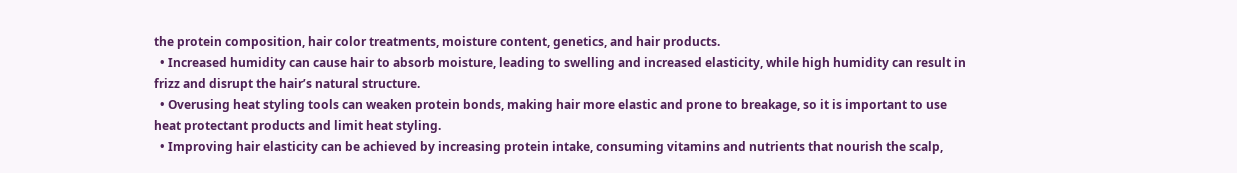the protein composition, hair color treatments, moisture content, genetics, and hair products.
  • Increased humidity can cause hair to absorb moisture, leading to swelling and increased elasticity, while high humidity can result in frizz and disrupt the hair’s natural structure.
  • Overusing heat styling tools can weaken protein bonds, making hair more elastic and prone to breakage, so it is important to use heat protectant products and limit heat styling.
  • Improving hair elasticity can be achieved by increasing protein intake, consuming vitamins and nutrients that nourish the scalp,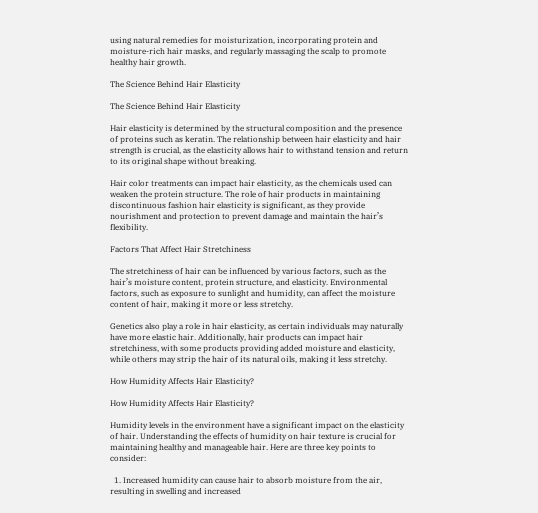using natural remedies for moisturization, incorporating protein and moisture-rich hair masks, and regularly massaging the scalp to promote healthy hair growth.

The Science Behind Hair Elasticity

The Science Behind Hair Elasticity

Hair elasticity is determined by the structural composition and the presence of proteins such as keratin. The relationship between hair elasticity and hair strength is crucial, as the elasticity allows hair to withstand tension and return to its original shape without breaking.

Hair color treatments can impact hair elasticity, as the chemicals used can weaken the protein structure. The role of hair products in maintaining discontinuous fashion hair elasticity is significant, as they provide nourishment and protection to prevent damage and maintain the hair’s flexibility.

Factors That Affect Hair Stretchiness

The stretchiness of hair can be influenced by various factors, such as the hair’s moisture content, protein structure, and elasticity. Environmental factors, such as exposure to sunlight and humidity, can affect the moisture content of hair, making it more or less stretchy.

Genetics also play a role in hair elasticity, as certain individuals may naturally have more elastic hair. Additionally, hair products can impact hair stretchiness, with some products providing added moisture and elasticity, while others may strip the hair of its natural oils, making it less stretchy.

How Humidity Affects Hair Elasticity?

How Humidity Affects Hair Elasticity?

Humidity levels in the environment have a significant impact on the elasticity of hair. Understanding the effects of humidity on hair texture is crucial for maintaining healthy and manageable hair. Here are three key points to consider:

  1. Increased humidity can cause hair to absorb moisture from the air, resulting in swelling and increased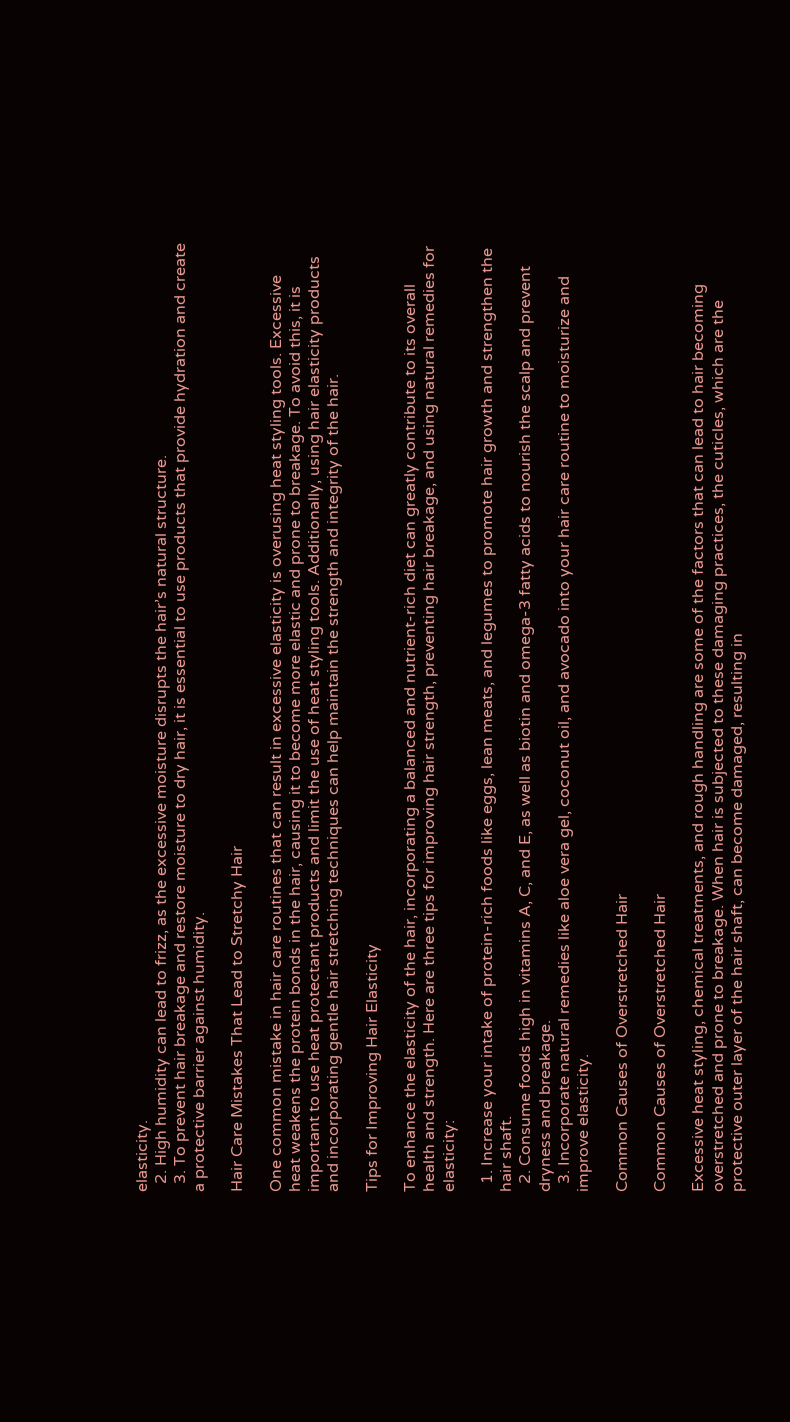elasticity.
  2. High humidity can lead to frizz, as the excessive moisture disrupts the hair’s natural structure.
  3. To prevent hair breakage and restore moisture to dry hair, it is essential to use products that provide hydration and create a protective barrier against humidity.

Hair Care Mistakes That Lead to Stretchy Hair

One common mistake in hair care routines that can result in excessive elasticity is overusing heat styling tools. Excessive heat weakens the protein bonds in the hair, causing it to become more elastic and prone to breakage. To avoid this, it is important to use heat protectant products and limit the use of heat styling tools. Additionally, using hair elasticity products and incorporating gentle hair stretching techniques can help maintain the strength and integrity of the hair.

Tips for Improving Hair Elasticity

To enhance the elasticity of the hair, incorporating a balanced and nutrient-rich diet can greatly contribute to its overall health and strength. Here are three tips for improving hair strength, preventing hair breakage, and using natural remedies for elasticity:

  1. Increase your intake of protein-rich foods like eggs, lean meats, and legumes to promote hair growth and strengthen the hair shaft.
  2. Consume foods high in vitamins A, C, and E, as well as biotin and omega-3 fatty acids to nourish the scalp and prevent dryness and breakage.
  3. Incorporate natural remedies like aloe vera gel, coconut oil, and avocado into your hair care routine to moisturize and improve elasticity.

Common Causes of Overstretched Hair

Common Causes of Overstretched Hair

Excessive heat styling, chemical treatments, and rough handling are some of the factors that can lead to hair becoming overstretched and prone to breakage. When hair is subjected to these damaging practices, the cuticles, which are the protective outer layer of the hair shaft, can become damaged, resulting in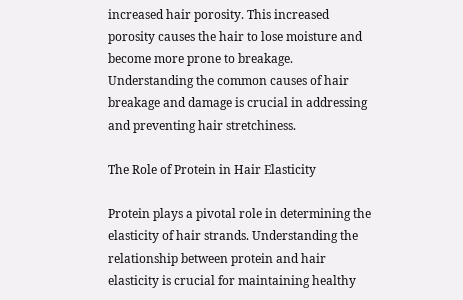increased hair porosity. This increased porosity causes the hair to lose moisture and become more prone to breakage. Understanding the common causes of hair breakage and damage is crucial in addressing and preventing hair stretchiness.

The Role of Protein in Hair Elasticity

Protein plays a pivotal role in determining the elasticity of hair strands. Understanding the relationship between protein and hair elasticity is crucial for maintaining healthy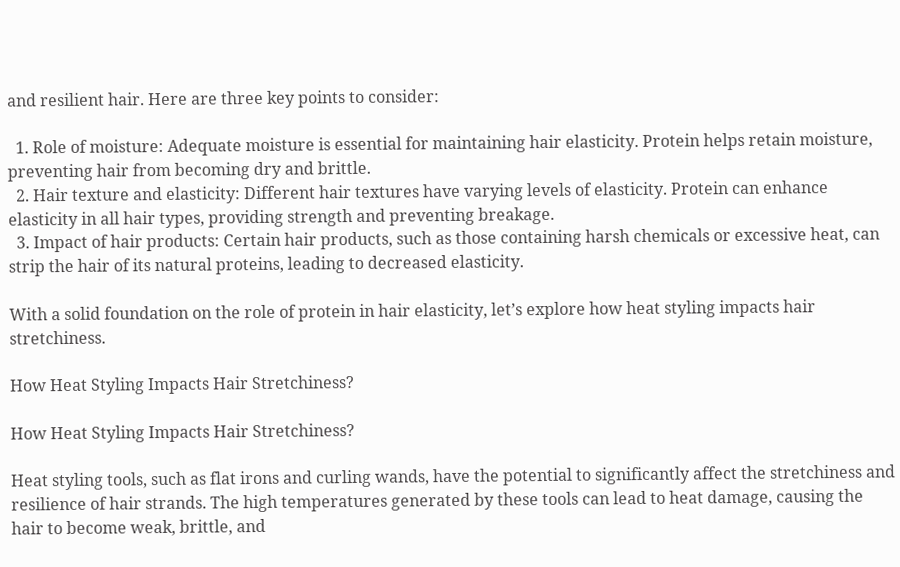and resilient hair. Here are three key points to consider:

  1. Role of moisture: Adequate moisture is essential for maintaining hair elasticity. Protein helps retain moisture, preventing hair from becoming dry and brittle.
  2. Hair texture and elasticity: Different hair textures have varying levels of elasticity. Protein can enhance elasticity in all hair types, providing strength and preventing breakage.
  3. Impact of hair products: Certain hair products, such as those containing harsh chemicals or excessive heat, can strip the hair of its natural proteins, leading to decreased elasticity.

With a solid foundation on the role of protein in hair elasticity, let’s explore how heat styling impacts hair stretchiness.

How Heat Styling Impacts Hair Stretchiness?

How Heat Styling Impacts Hair Stretchiness?

Heat styling tools, such as flat irons and curling wands, have the potential to significantly affect the stretchiness and resilience of hair strands. The high temperatures generated by these tools can lead to heat damage, causing the hair to become weak, brittle, and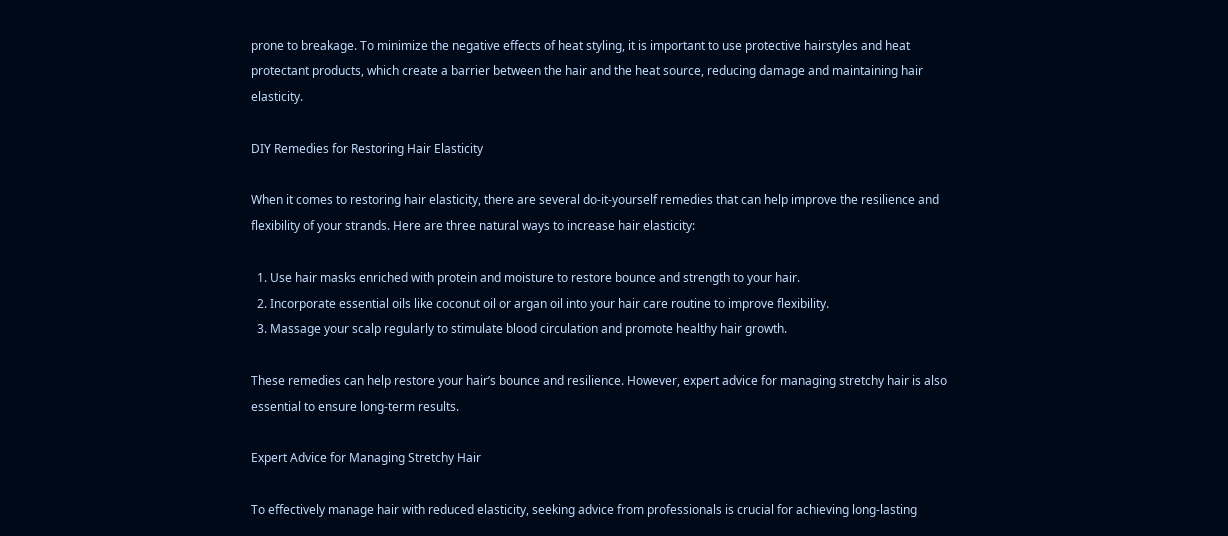prone to breakage. To minimize the negative effects of heat styling, it is important to use protective hairstyles and heat protectant products, which create a barrier between the hair and the heat source, reducing damage and maintaining hair elasticity.

DIY Remedies for Restoring Hair Elasticity

When it comes to restoring hair elasticity, there are several do-it-yourself remedies that can help improve the resilience and flexibility of your strands. Here are three natural ways to increase hair elasticity:

  1. Use hair masks enriched with protein and moisture to restore bounce and strength to your hair.
  2. Incorporate essential oils like coconut oil or argan oil into your hair care routine to improve flexibility.
  3. Massage your scalp regularly to stimulate blood circulation and promote healthy hair growth.

These remedies can help restore your hair’s bounce and resilience. However, expert advice for managing stretchy hair is also essential to ensure long-term results.

Expert Advice for Managing Stretchy Hair

To effectively manage hair with reduced elasticity, seeking advice from professionals is crucial for achieving long-lasting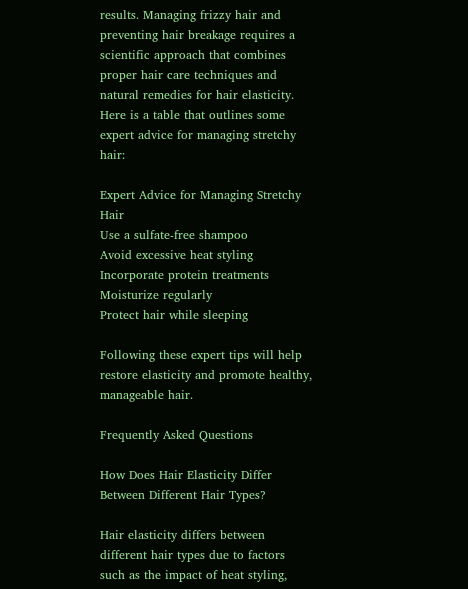results. Managing frizzy hair and preventing hair breakage requires a scientific approach that combines proper hair care techniques and natural remedies for hair elasticity. Here is a table that outlines some expert advice for managing stretchy hair:

Expert Advice for Managing Stretchy Hair
Use a sulfate-free shampoo
Avoid excessive heat styling
Incorporate protein treatments
Moisturize regularly
Protect hair while sleeping

Following these expert tips will help restore elasticity and promote healthy, manageable hair.

Frequently Asked Questions

How Does Hair Elasticity Differ Between Different Hair Types?

Hair elasticity differs between different hair types due to factors such as the impact of heat styling,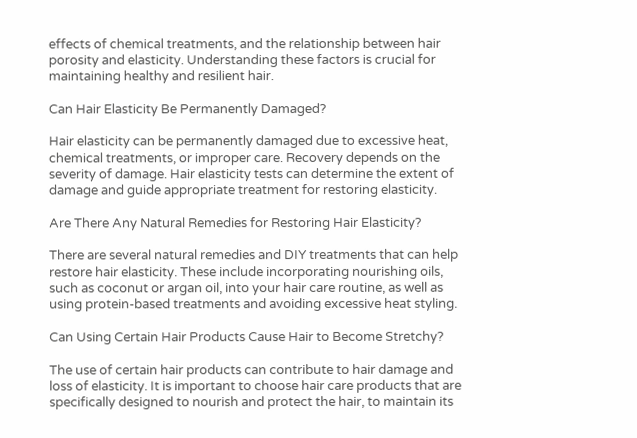effects of chemical treatments, and the relationship between hair porosity and elasticity. Understanding these factors is crucial for maintaining healthy and resilient hair.

Can Hair Elasticity Be Permanently Damaged?

Hair elasticity can be permanently damaged due to excessive heat, chemical treatments, or improper care. Recovery depends on the severity of damage. Hair elasticity tests can determine the extent of damage and guide appropriate treatment for restoring elasticity.

Are There Any Natural Remedies for Restoring Hair Elasticity?

There are several natural remedies and DIY treatments that can help restore hair elasticity. These include incorporating nourishing oils, such as coconut or argan oil, into your hair care routine, as well as using protein-based treatments and avoiding excessive heat styling.

Can Using Certain Hair Products Cause Hair to Become Stretchy?

The use of certain hair products can contribute to hair damage and loss of elasticity. It is important to choose hair care products that are specifically designed to nourish and protect the hair, to maintain its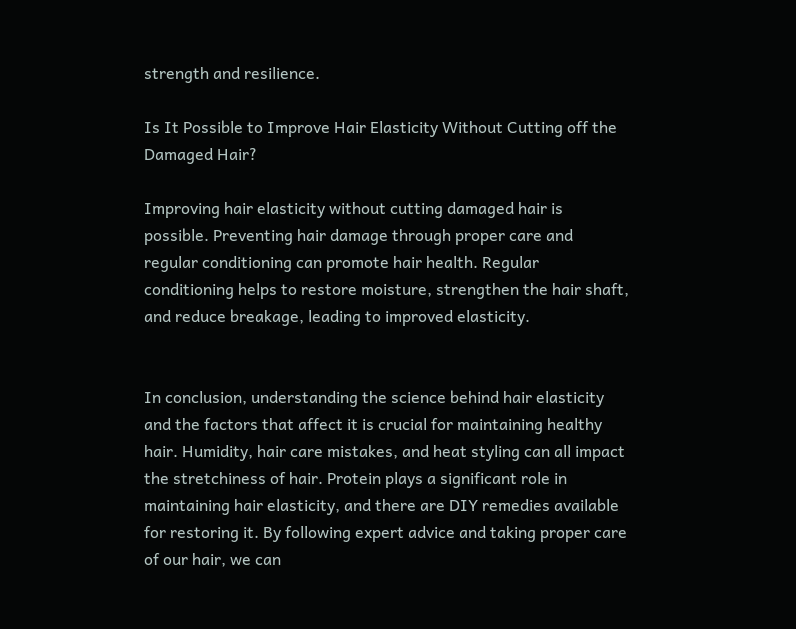strength and resilience.

Is It Possible to Improve Hair Elasticity Without Cutting off the Damaged Hair?

Improving hair elasticity without cutting damaged hair is possible. Preventing hair damage through proper care and regular conditioning can promote hair health. Regular conditioning helps to restore moisture, strengthen the hair shaft, and reduce breakage, leading to improved elasticity.


In conclusion, understanding the science behind hair elasticity and the factors that affect it is crucial for maintaining healthy hair. Humidity, hair care mistakes, and heat styling can all impact the stretchiness of hair. Protein plays a significant role in maintaining hair elasticity, and there are DIY remedies available for restoring it. By following expert advice and taking proper care of our hair, we can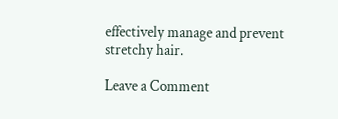effectively manage and prevent stretchy hair.

Leave a Comment